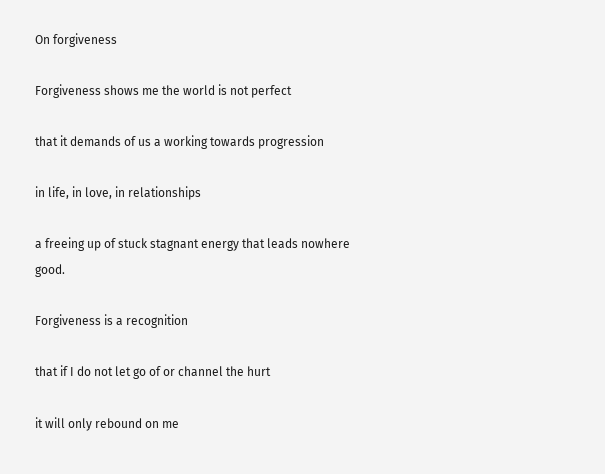On forgiveness

Forgiveness shows me the world is not perfect

that it demands of us a working towards progression

in life, in love, in relationships

a freeing up of stuck stagnant energy that leads nowhere good.

Forgiveness is a recognition

that if I do not let go of or channel the hurt

it will only rebound on me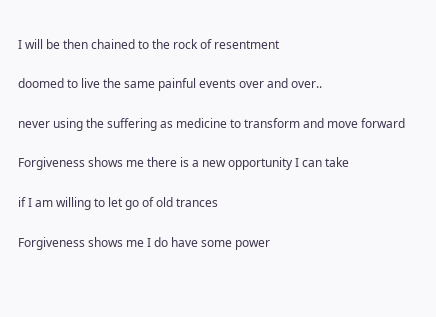I will be then chained to the rock of resentment

doomed to live the same painful events over and over..

never using the suffering as medicine to transform and move forward

Forgiveness shows me there is a new opportunity I can take

if I am willing to let go of old trances

Forgiveness shows me I do have some power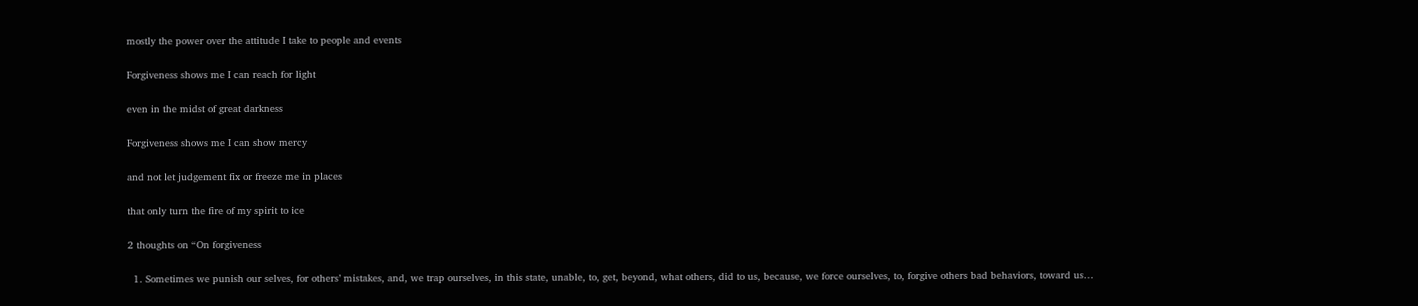mostly the power over the attitude I take to people and events

Forgiveness shows me I can reach for light

even in the midst of great darkness

Forgiveness shows me I can show mercy

and not let judgement fix or freeze me in places

that only turn the fire of my spirit to ice

2 thoughts on “On forgiveness

  1. Sometimes we punish our selves, for others’ mistakes, and, we trap ourselves, in this state, unable, to, get, beyond, what others, did to us, because, we force ourselves, to, forgive others bad behaviors, toward us…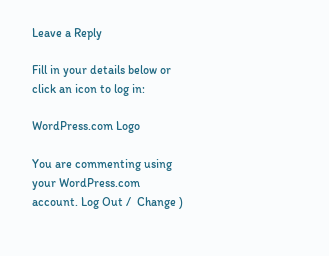Leave a Reply

Fill in your details below or click an icon to log in:

WordPress.com Logo

You are commenting using your WordPress.com account. Log Out /  Change )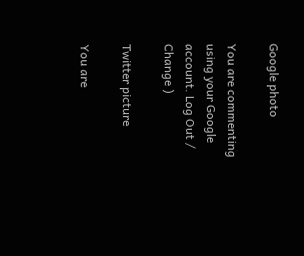Google photo

You are commenting using your Google account. Log Out /  Change )

Twitter picture

You are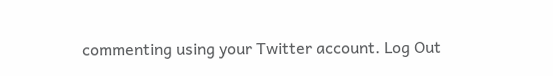commenting using your Twitter account. Log Out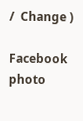/  Change )

Facebook photo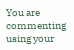You are commenting using your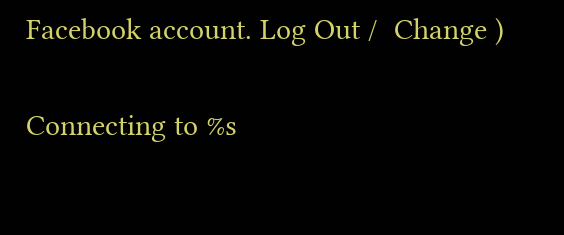Facebook account. Log Out /  Change )

Connecting to %s